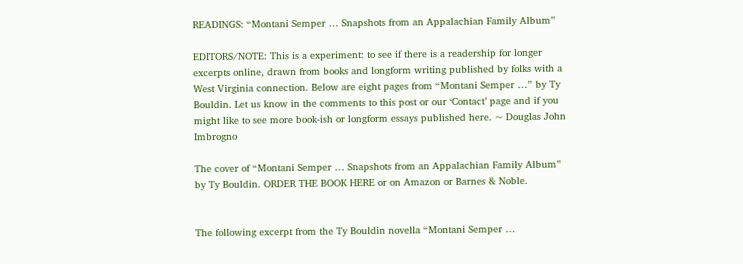READINGS: “Montani Semper … Snapshots from an Appalachian Family Album”

EDITORS/NOTE: This is a experiment: to see if there is a readership for longer excerpts online, drawn from books and longform writing published by folks with a West Virginia connection. Below are eight pages from “Montani Semper …” by Ty Bouldin. Let us know in the comments to this post or our ‘Contact’ page and if you might like to see more book-ish or longform essays published here. ~ Douglas John Imbrogno

The cover of “Montani Semper … Snapshots from an Appalachian Family Album” by Ty Bouldin. ORDER THE BOOK HERE or on Amazon or Barnes & Noble.


The following excerpt from the Ty Bouldin novella “Montani Semper …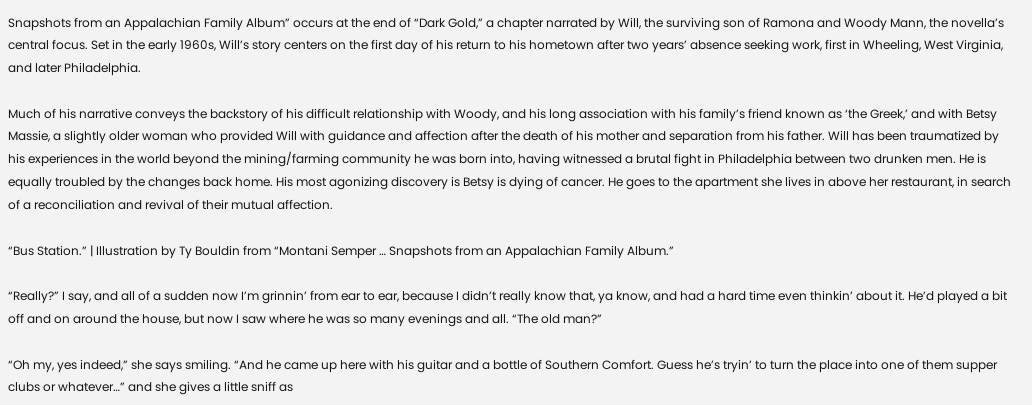Snapshots from an Appalachian Family Album” occurs at the end of “Dark Gold,” a chapter narrated by Will, the surviving son of Ramona and Woody Mann, the novella’s central focus. Set in the early 1960s, Will’s story centers on the first day of his return to his hometown after two years’ absence seeking work, first in Wheeling, West Virginia, and later Philadelphia.

Much of his narrative conveys the backstory of his difficult relationship with Woody, and his long association with his family’s friend known as ‘the Greek,’ and with Betsy Massie, a slightly older woman who provided Will with guidance and affection after the death of his mother and separation from his father. Will has been traumatized by his experiences in the world beyond the mining/farming community he was born into, having witnessed a brutal fight in Philadelphia between two drunken men. He is equally troubled by the changes back home. His most agonizing discovery is Betsy is dying of cancer. He goes to the apartment she lives in above her restaurant, in search of a reconciliation and revival of their mutual affection.

“Bus Station.” | Illustration by Ty Bouldin from “Montani Semper … Snapshots from an Appalachian Family Album.”

“Really?” I say, and all of a sudden now I’m grinnin’ from ear to ear, because I didn’t really know that, ya know, and had a hard time even thinkin’ about it. He’d played a bit off and on around the house, but now I saw where he was so many evenings and all. “The old man?”

“Oh my, yes indeed,” she says smiling. “And he came up here with his guitar and a bottle of Southern Comfort. Guess he’s tryin’ to turn the place into one of them supper clubs or whatever…” and she gives a little sniff as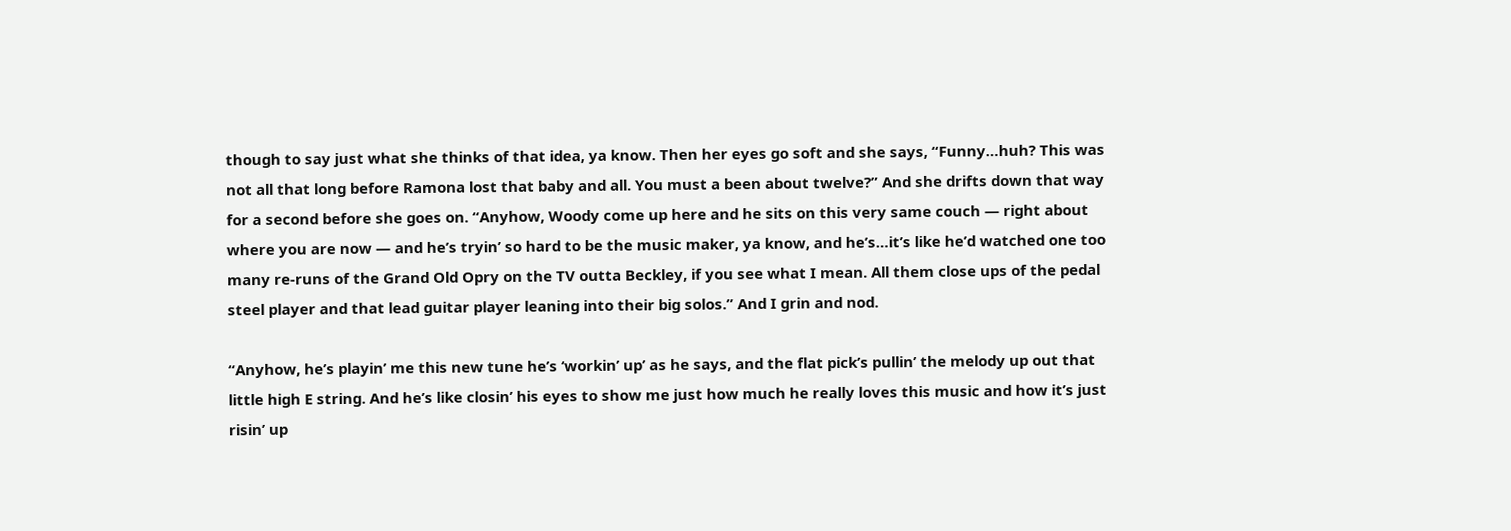though to say just what she thinks of that idea, ya know. Then her eyes go soft and she says, “Funny…huh? This was not all that long before Ramona lost that baby and all. You must a been about twelve?” And she drifts down that way for a second before she goes on. “Anyhow, Woody come up here and he sits on this very same couch — right about where you are now — and he’s tryin’ so hard to be the music maker, ya know, and he’s…it’s like he’d watched one too many re-runs of the Grand Old Opry on the TV outta Beckley, if you see what I mean. All them close ups of the pedal steel player and that lead guitar player leaning into their big solos.” And I grin and nod.

“Anyhow, he’s playin’ me this new tune he’s ‘workin’ up’ as he says, and the flat pick’s pullin’ the melody up out that little high E string. And he’s like closin’ his eyes to show me just how much he really loves this music and how it’s just risin’ up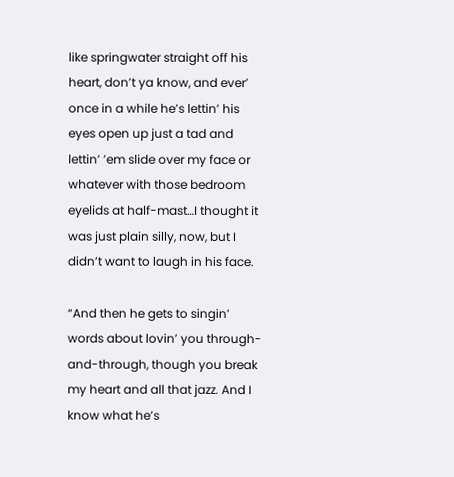like springwater straight off his heart, don’t ya know, and ever’ once in a while he’s lettin’ his eyes open up just a tad and lettin’ ’em slide over my face or whatever with those bedroom eyelids at half-mast…I thought it was just plain silly, now, but I didn’t want to laugh in his face.

“And then he gets to singin’ words about lovin’ you through-and-through, though you break my heart and all that jazz. And I know what he’s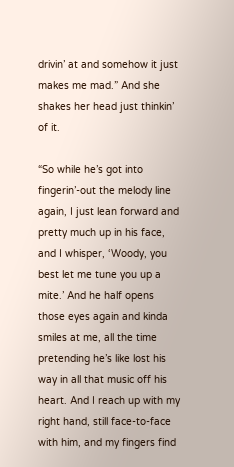drivin’ at and somehow it just makes me mad.” And she shakes her head just thinkin’ of it.

“So while he’s got into fingerin’-out the melody line again, I just lean forward and pretty much up in his face, and I whisper, ‘Woody, you best let me tune you up a mite.’ And he half opens those eyes again and kinda smiles at me, all the time pretending he’s like lost his way in all that music off his heart. And I reach up with my right hand, still face-to-face with him, and my fingers find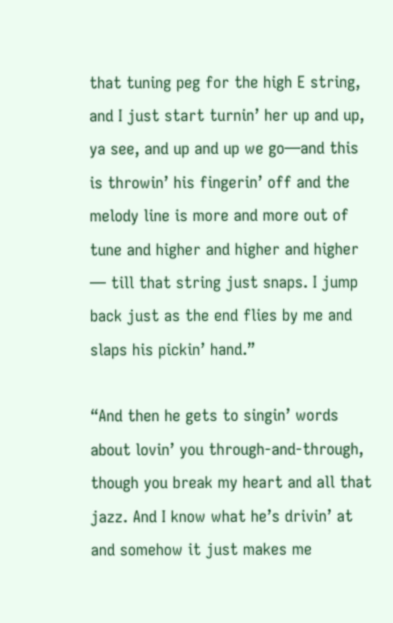that tuning peg for the high E string, and I just start turnin’ her up and up, ya see, and up and up we go—and this is throwin’ his fingerin’ off and the melody line is more and more out of tune and higher and higher and higher — till that string just snaps. I jump back just as the end flies by me and slaps his pickin’ hand.”

“And then he gets to singin’ words about lovin’ you through-and-through, though you break my heart and all that jazz. And I know what he’s drivin’ at and somehow it just makes me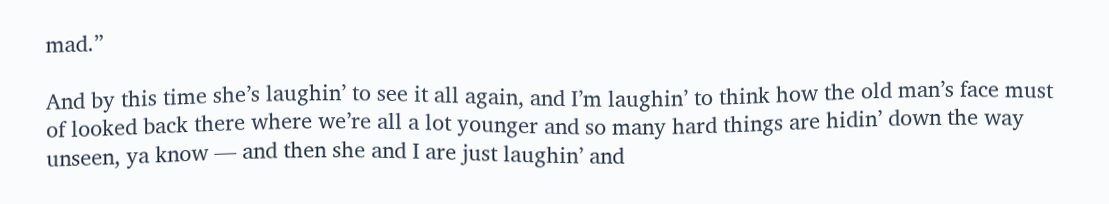mad.”

And by this time she’s laughin’ to see it all again, and I’m laughin’ to think how the old man’s face must of looked back there where we’re all a lot younger and so many hard things are hidin’ down the way unseen, ya know — and then she and I are just laughin’ and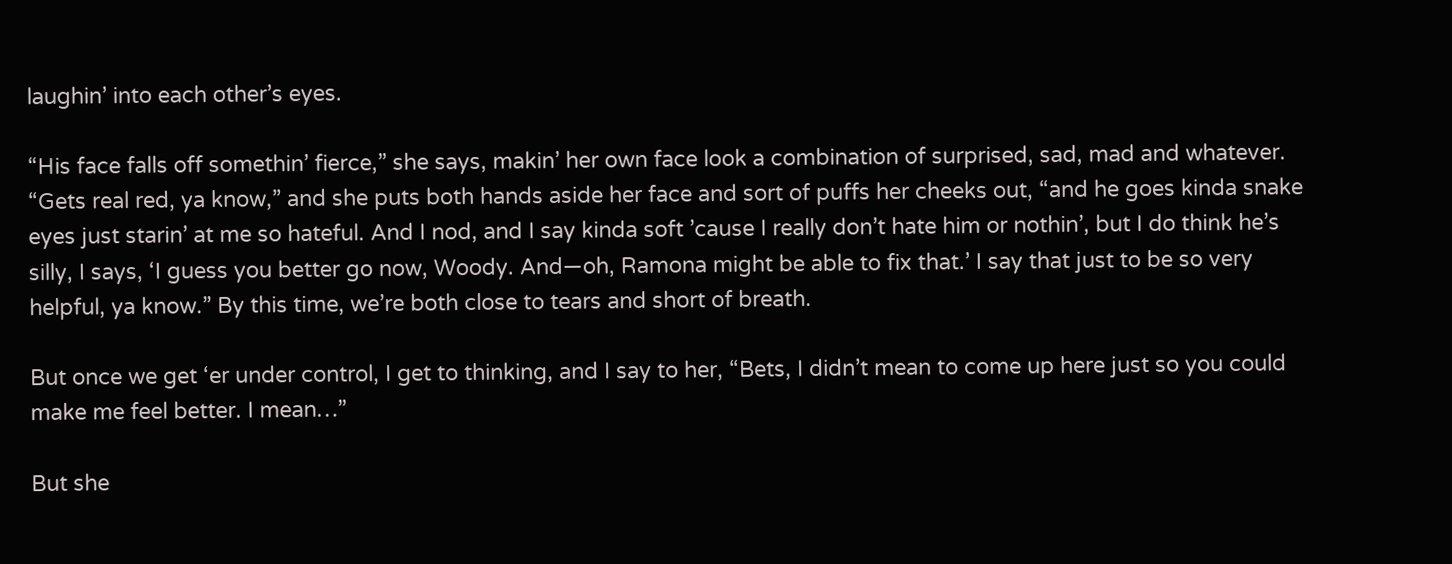laughin’ into each other’s eyes.

“His face falls off somethin’ fierce,” she says, makin’ her own face look a combination of surprised, sad, mad and whatever. “Gets real red, ya know,” and she puts both hands aside her face and sort of puffs her cheeks out, “and he goes kinda snake eyes just starin’ at me so hateful. And I nod, and I say kinda soft ’cause I really don’t hate him or nothin’, but I do think he’s silly, I says, ‘I guess you better go now, Woody. And—oh, Ramona might be able to fix that.’ I say that just to be so very helpful, ya know.” By this time, we’re both close to tears and short of breath.

But once we get ‘er under control, I get to thinking, and I say to her, “Bets, I didn’t mean to come up here just so you could make me feel better. I mean…”

But she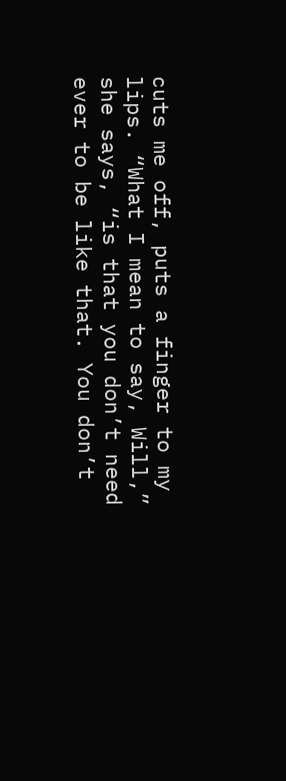cuts me off, puts a finger to my lips. “What I mean to say, Will,” she says, “is that you don’t need ever to be like that. You don’t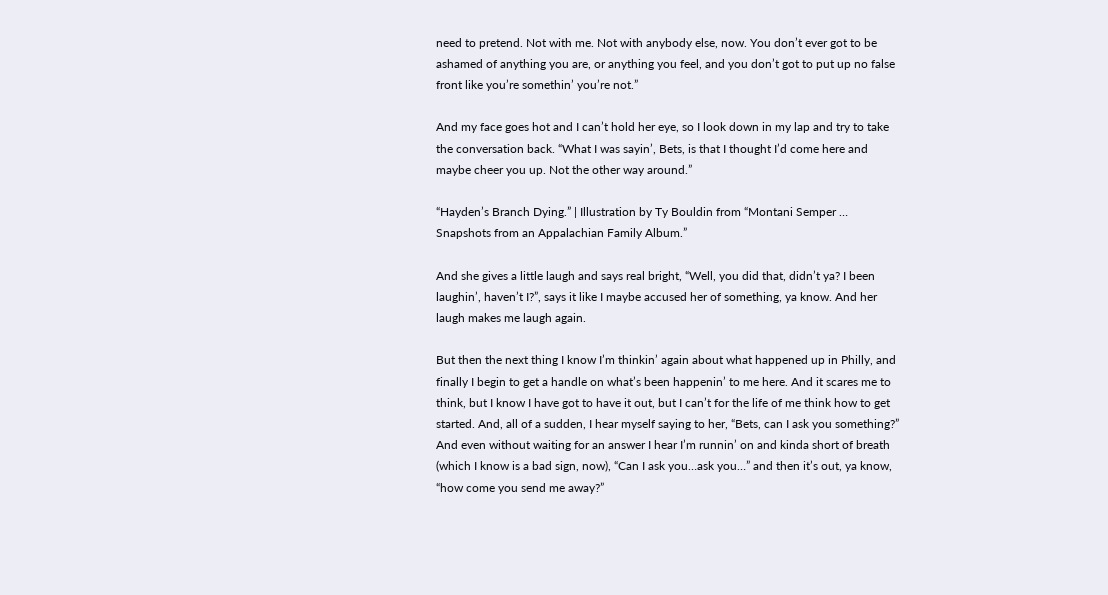need to pretend. Not with me. Not with anybody else, now. You don’t ever got to be ashamed of anything you are, or anything you feel, and you don’t got to put up no false front like you’re somethin’ you’re not.”

And my face goes hot and I can’t hold her eye, so I look down in my lap and try to take the conversation back. “What I was sayin’, Bets, is that I thought I’d come here and maybe cheer you up. Not the other way around.”

“Hayden’s Branch Dying.” | Illustration by Ty Bouldin from “Montani Semper … Snapshots from an Appalachian Family Album.”

And she gives a little laugh and says real bright, “Well, you did that, didn’t ya? I been laughin’, haven’t I?”, says it like I maybe accused her of something, ya know. And her laugh makes me laugh again.

But then the next thing I know I’m thinkin’ again about what happened up in Philly, and finally I begin to get a handle on what’s been happenin’ to me here. And it scares me to think, but I know I have got to have it out, but I can’t for the life of me think how to get started. And, all of a sudden, I hear myself saying to her, “Bets, can I ask you something?” And even without waiting for an answer I hear I’m runnin’ on and kinda short of breath (which I know is a bad sign, now), “Can I ask you…ask you…” and then it’s out, ya know, “how come you send me away?”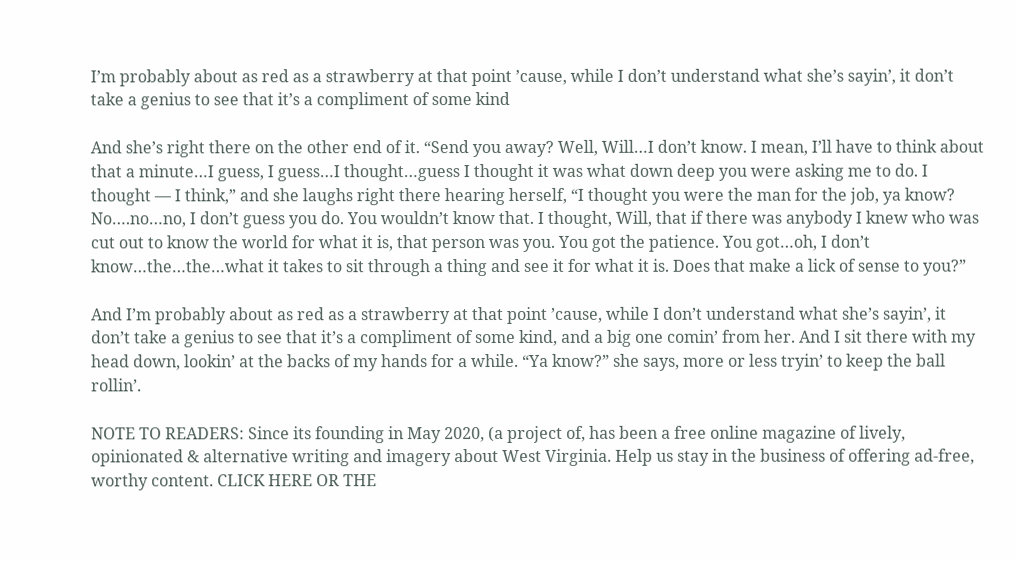I’m probably about as red as a strawberry at that point ’cause, while I don’t understand what she’s sayin’, it don’t take a genius to see that it’s a compliment of some kind

And she’s right there on the other end of it. “Send you away? Well, Will…I don’t know. I mean, I’ll have to think about that a minute…I guess, I guess…I thought…guess I thought it was what down deep you were asking me to do. I thought — I think,” and she laughs right there hearing herself, “I thought you were the man for the job, ya know? No….no…no, I don’t guess you do. You wouldn’t know that. I thought, Will, that if there was anybody I knew who was cut out to know the world for what it is, that person was you. You got the patience. You got…oh, I don’t know…the…the…what it takes to sit through a thing and see it for what it is. Does that make a lick of sense to you?”

And I’m probably about as red as a strawberry at that point ’cause, while I don’t understand what she’s sayin’, it don’t take a genius to see that it’s a compliment of some kind, and a big one comin’ from her. And I sit there with my head down, lookin’ at the backs of my hands for a while. “Ya know?” she says, more or less tryin’ to keep the ball rollin’.

NOTE TO READERS: Since its founding in May 2020, (a project of, has been a free online magazine of lively, opinionated & alternative writing and imagery about West Virginia. Help us stay in the business of offering ad-free, worthy content. CLICK HERE OR THE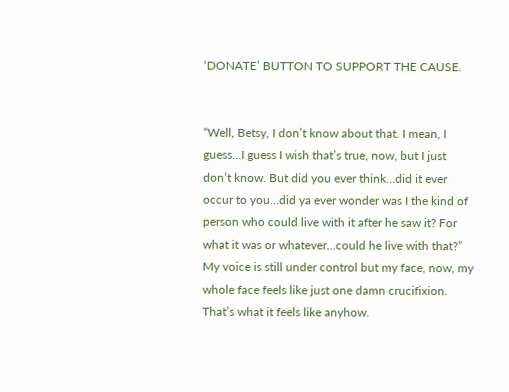‘DONATE’ BUTTON TO SUPPORT THE CAUSE.


“Well, Betsy, I don’t know about that. I mean, I guess…I guess I wish that’s true, now, but I just don’t know. But did you ever think…did it ever occur to you…did ya ever wonder was I the kind of person who could live with it after he saw it? For what it was or whatever…could he live with that?” My voice is still under control but my face, now, my whole face feels like just one damn crucifixion. That’s what it feels like anyhow.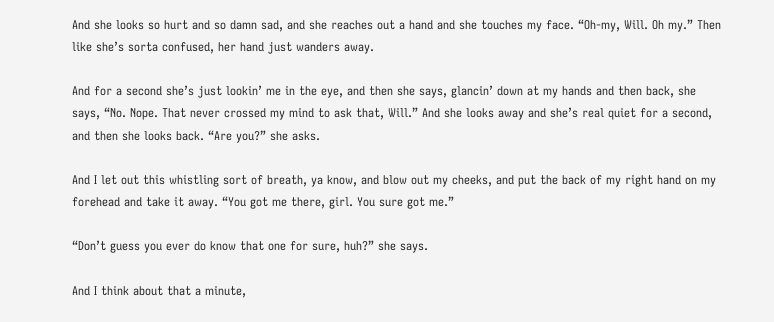And she looks so hurt and so damn sad, and she reaches out a hand and she touches my face. “Oh-my, Will. Oh my.” Then like she’s sorta confused, her hand just wanders away.

And for a second she’s just lookin’ me in the eye, and then she says, glancin’ down at my hands and then back, she says, “No. Nope. That never crossed my mind to ask that, Will.” And she looks away and she’s real quiet for a second, and then she looks back. “Are you?” she asks.

And I let out this whistling sort of breath, ya know, and blow out my cheeks, and put the back of my right hand on my forehead and take it away. “You got me there, girl. You sure got me.”

“Don’t guess you ever do know that one for sure, huh?” she says.

And I think about that a minute,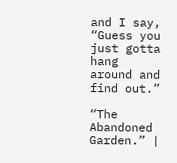and I say, “Guess you just gotta hang around and find out.”

“The Abandoned Garden.” |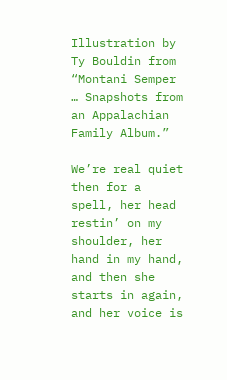Illustration by Ty Bouldin from “Montani Semper … Snapshots from an Appalachian Family Album.”

We’re real quiet then for a spell, her head restin’ on my shoulder, her hand in my hand, and then she starts in again, and her voice is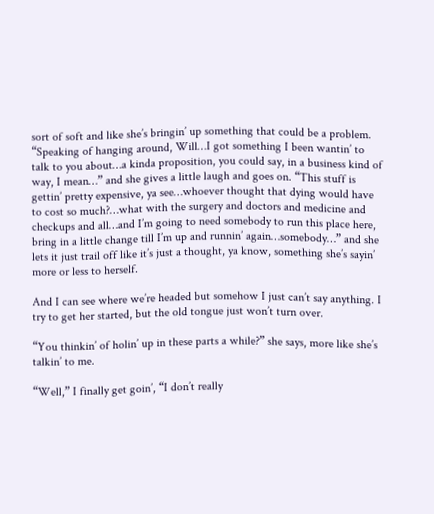sort of soft and like she’s bringin’ up something that could be a problem. “Speaking of hanging around, Will…I got something I been wantin’ to talk to you about…a kinda proposition, you could say, in a business kind of way, I mean…” and she gives a little laugh and goes on. “This stuff is gettin’ pretty expensive, ya see…whoever thought that dying would have to cost so much?…what with the surgery and doctors and medicine and checkups and all…and I’m going to need somebody to run this place here, bring in a little change till I’m up and runnin’ again…somebody…” and she lets it just trail off like it’s just a thought, ya know, something she’s sayin’ more or less to herself.

And I can see where we’re headed but somehow I just can’t say anything. I try to get her started, but the old tongue just won’t turn over.

“You thinkin’ of holin’ up in these parts a while?” she says, more like she’s talkin’ to me.

“Well,” I finally get goin’, “I don’t really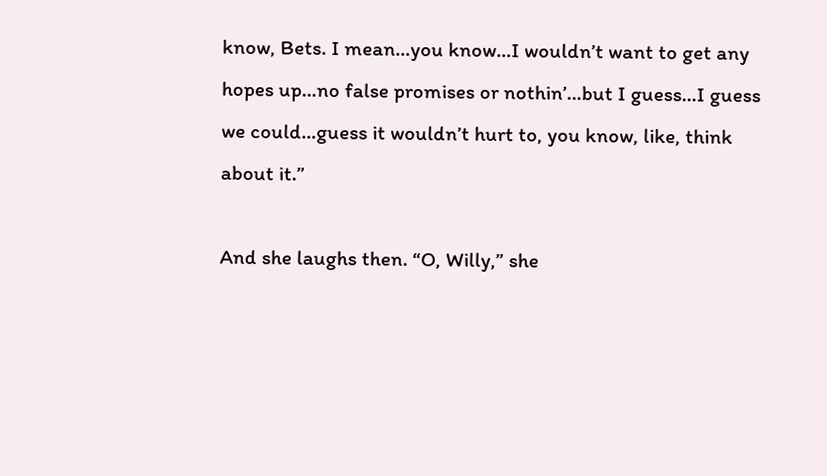know, Bets. I mean…you know…I wouldn’t want to get any hopes up…no false promises or nothin’…but I guess…I guess we could…guess it wouldn’t hurt to, you know, like, think about it.”

And she laughs then. “O, Willy,” she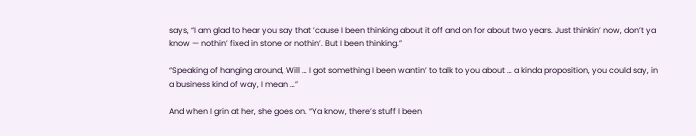says, “I am glad to hear you say that ’cause I been thinking about it off and on for about two years. Just thinkin’ now, don’t ya know — nothin’ fixed in stone or nothin’. But I been thinking.”

“Speaking of hanging around, Will … I got something I been wantin’ to talk to you about … a kinda proposition, you could say, in a business kind of way, I mean …”

And when I grin at her, she goes on. “Ya know, there’s stuff I been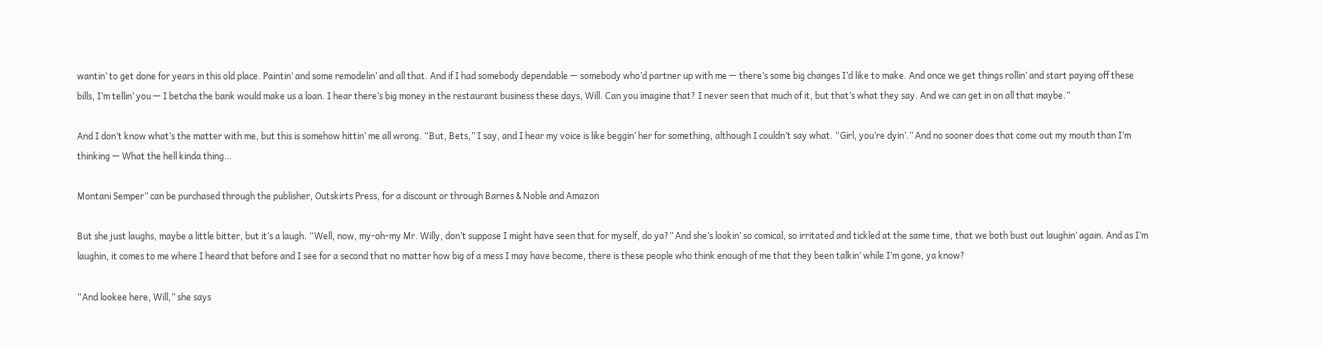wantin’ to get done for years in this old place. Paintin’ and some remodelin’ and all that. And if I had somebody dependable — somebody who’d partner up with me — there’s some big changes I’d like to make. And once we get things rollin’ and start paying off these bills, I’m tellin’ you — I betcha the bank would make us a loan. I hear there’s big money in the restaurant business these days, Will. Can you imagine that? I never seen that much of it, but that’s what they say. And we can get in on all that maybe.”

And I don’t know what’s the matter with me, but this is somehow hittin’ me all wrong. “But, Bets,” I say, and I hear my voice is like beggin’ her for something, although I couldn’t say what. “Girl, you’re dyin’.” And no sooner does that come out my mouth than I’m thinking — What the hell kinda thing…

Montani Semper” can be purchased through the publisher, Outskirts Press, for a discount or through Barnes & Noble and Amazon

But she just laughs, maybe a little bitter, but it’s a laugh. “Well, now, my-oh-my Mr. Willy, don’t suppose I might have seen that for myself, do ya?” And she’s lookin’ so comical, so irritated and tickled at the same time, that we both bust out laughin’ again. And as I’m laughin, it comes to me where I heard that before and I see for a second that no matter how big of a mess I may have become, there is these people who think enough of me that they been talkin’ while I’m gone, ya know?

“And lookee here, Will,” she says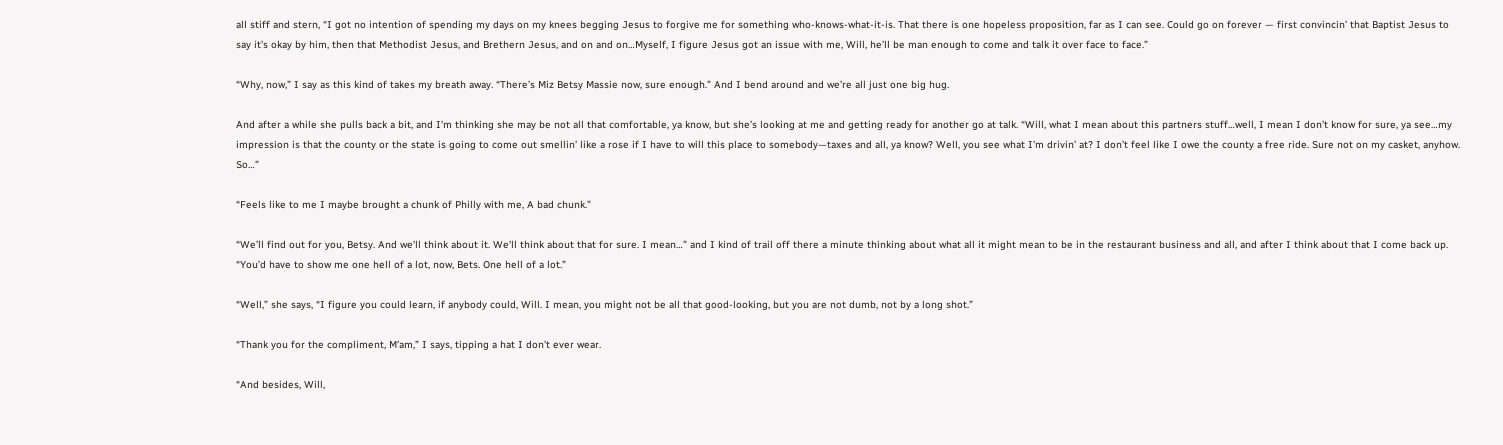all stiff and stern, “I got no intention of spending my days on my knees begging Jesus to forgive me for something who-knows-what-it-is. That there is one hopeless proposition, far as I can see. Could go on forever — first convincin’ that Baptist Jesus to say it’s okay by him, then that Methodist Jesus, and Brethern Jesus, and on and on…Myself, I figure Jesus got an issue with me, Will, he’ll be man enough to come and talk it over face to face.”

“Why, now,” I say as this kind of takes my breath away. “There’s Miz Betsy Massie now, sure enough.” And I bend around and we’re all just one big hug.

And after a while she pulls back a bit, and I’m thinking she may be not all that comfortable, ya know, but she’s looking at me and getting ready for another go at talk. “Will, what I mean about this partners stuff…well, I mean I don’t know for sure, ya see…my impression is that the county or the state is going to come out smellin’ like a rose if I have to will this place to somebody—taxes and all, ya know? Well, you see what I’m drivin’ at? I don’t feel like I owe the county a free ride. Sure not on my casket, anyhow. So…”

“Feels like to me I maybe brought a chunk of Philly with me, A bad chunk.”

“We’ll find out for you, Betsy. And we’ll think about it. We’ll think about that for sure. I mean…” and I kind of trail off there a minute thinking about what all it might mean to be in the restaurant business and all, and after I think about that I come back up. “You’d have to show me one hell of a lot, now, Bets. One hell of a lot.”

“Well,” she says, “I figure you could learn, if anybody could, Will. I mean, you might not be all that good-looking, but you are not dumb, not by a long shot.”

“Thank you for the compliment, M’am,” I says, tipping a hat I don’t ever wear.

“And besides, Will,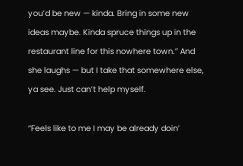you’d be new — kinda. Bring in some new ideas maybe. Kinda spruce things up in the restaurant line for this nowhere town.” And she laughs — but I take that somewhere else, ya see. Just can’t help myself.

“Feels like to me I may be already doin’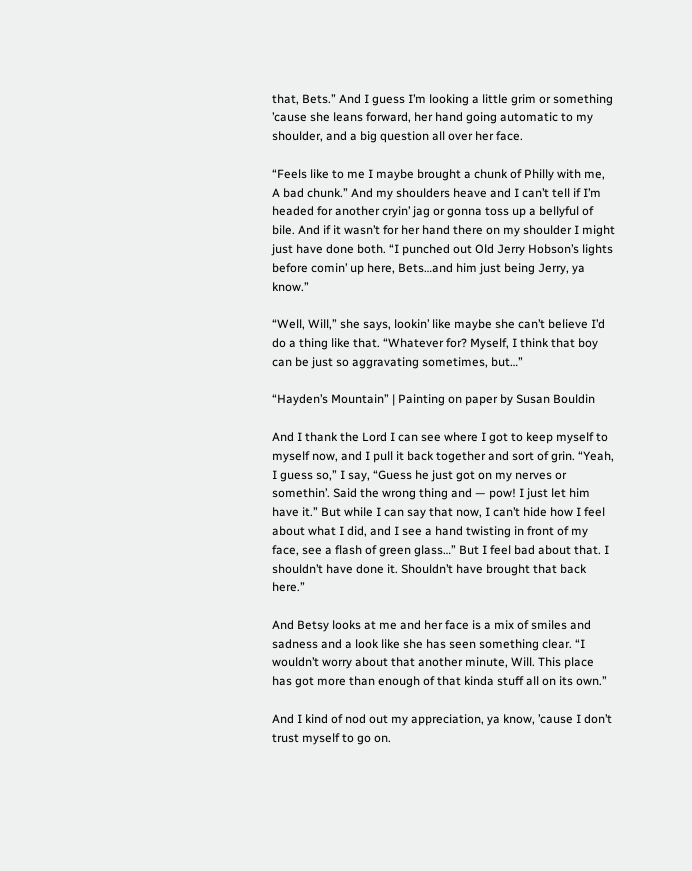that, Bets.” And I guess I’m looking a little grim or something ’cause she leans forward, her hand going automatic to my shoulder, and a big question all over her face.

“Feels like to me I maybe brought a chunk of Philly with me, A bad chunk.” And my shoulders heave and I can’t tell if I’m headed for another cryin’ jag or gonna toss up a bellyful of bile. And if it wasn’t for her hand there on my shoulder I might just have done both. “I punched out Old Jerry Hobson’s lights before comin’ up here, Bets…and him just being Jerry, ya know.”

“Well, Will,” she says, lookin’ like maybe she can’t believe I’d do a thing like that. “Whatever for? Myself, I think that boy can be just so aggravating sometimes, but…”

“Hayden’s Mountain” | Painting on paper by Susan Bouldin

And I thank the Lord I can see where I got to keep myself to myself now, and I pull it back together and sort of grin. “Yeah, I guess so,” I say, “Guess he just got on my nerves or somethin’. Said the wrong thing and — pow! I just let him have it.” But while I can say that now, I can’t hide how I feel about what I did, and I see a hand twisting in front of my face, see a flash of green glass…” But I feel bad about that. I shouldn’t have done it. Shouldn’t have brought that back here.”

And Betsy looks at me and her face is a mix of smiles and sadness and a look like she has seen something clear. “I wouldn’t worry about that another minute, Will. This place has got more than enough of that kinda stuff all on its own.”

And I kind of nod out my appreciation, ya know, ’cause I don’t trust myself to go on.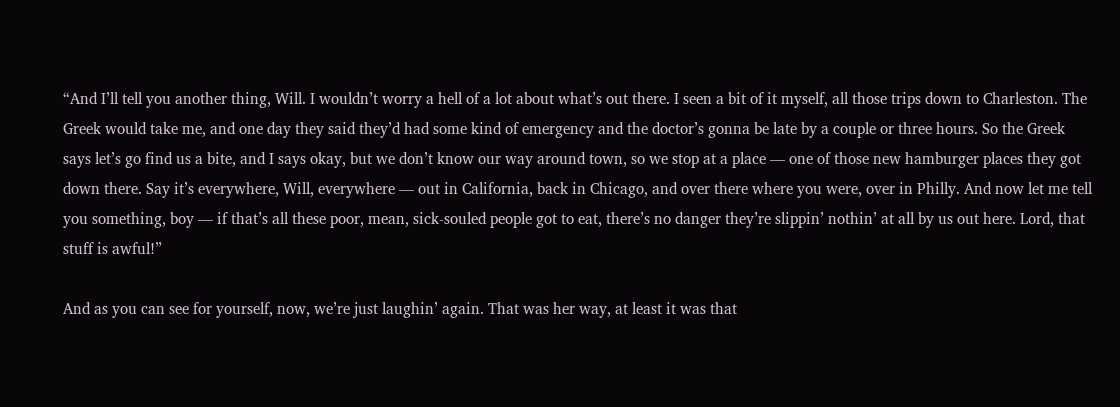“And I’ll tell you another thing, Will. I wouldn’t worry a hell of a lot about what’s out there. I seen a bit of it myself, all those trips down to Charleston. The Greek would take me, and one day they said they’d had some kind of emergency and the doctor’s gonna be late by a couple or three hours. So the Greek says let’s go find us a bite, and I says okay, but we don’t know our way around town, so we stop at a place — one of those new hamburger places they got down there. Say it’s everywhere, Will, everywhere — out in California, back in Chicago, and over there where you were, over in Philly. And now let me tell you something, boy — if that’s all these poor, mean, sick-souled people got to eat, there’s no danger they’re slippin’ nothin’ at all by us out here. Lord, that stuff is awful!”

And as you can see for yourself, now, we’re just laughin’ again. That was her way, at least it was that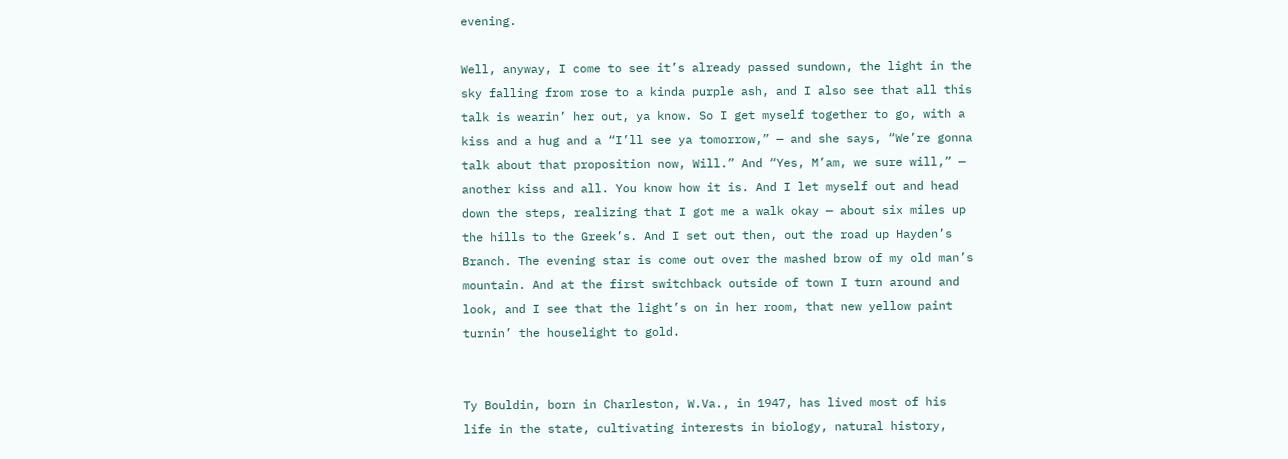evening.

Well, anyway, I come to see it’s already passed sundown, the light in the sky falling from rose to a kinda purple ash, and I also see that all this talk is wearin’ her out, ya know. So I get myself together to go, with a kiss and a hug and a “I’ll see ya tomorrow,” — and she says, “We’re gonna talk about that proposition now, Will.” And “Yes, M’am, we sure will,” — another kiss and all. You know how it is. And I let myself out and head down the steps, realizing that I got me a walk okay — about six miles up the hills to the Greek’s. And I set out then, out the road up Hayden’s Branch. The evening star is come out over the mashed brow of my old man’s mountain. And at the first switchback outside of town I turn around and look, and I see that the light’s on in her room, that new yellow paint turnin’ the houselight to gold.


Ty Bouldin, born in Charleston, W.Va., in 1947, has lived most of his life in the state, cultivating interests in biology, natural history,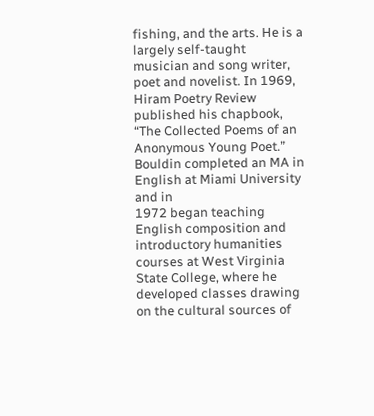fishing, and the arts. He is a largely self-taught musician and song writer, poet and novelist. In 1969, Hiram Poetry Review published his chapbook, “The Collected Poems of an Anonymous Young Poet.” Bouldin completed an MA in English at Miami University and in
1972 began teaching English composition and introductory humanities courses at West Virginia State College, where he developed classes drawing on the cultural sources of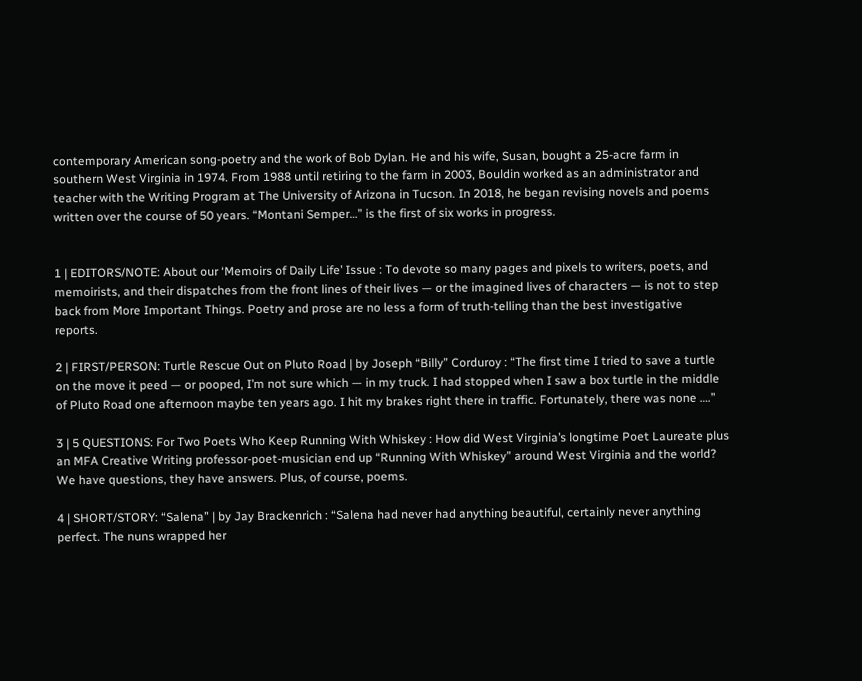contemporary American song-poetry and the work of Bob Dylan. He and his wife, Susan, bought a 25-acre farm in southern West Virginia in 1974. From 1988 until retiring to the farm in 2003, Bouldin worked as an administrator and teacher with the Writing Program at The University of Arizona in Tucson. In 2018, he began revising novels and poems written over the course of 50 years. “Montani Semper…” is the first of six works in progress.


1 | EDITORS/NOTE: About our ‘Memoirs of Daily Life’ Issue : To devote so many pages and pixels to writers, poets, and memoirists, and their dispatches from the front lines of their lives — or the imagined lives of characters — is not to step back from More Important Things. Poetry and prose are no less a form of truth-telling than the best investigative reports.

2 | FIRST/PERSON: Turtle Rescue Out on Pluto Road | by Joseph “Billy” Corduroy : “The first time I tried to save a turtle on the move it peed — or pooped, I’m not sure which — in my truck. I had stopped when I saw a box turtle in the middle of Pluto Road one afternoon maybe ten years ago. I hit my brakes right there in traffic. Fortunately, there was none ….”

3 | 5 QUESTIONS: For Two Poets Who Keep Running With Whiskey : How did West Virginia’s longtime Poet Laureate plus an MFA Creative Writing professor-poet-musician end up “Running With Whiskey” around West Virginia and the world? We have questions, they have answers. Plus, of course, poems.

4 | SHORT/STORY: “Salena” | by Jay Brackenrich : “Salena had never had anything beautiful, certainly never anything perfect. The nuns wrapped her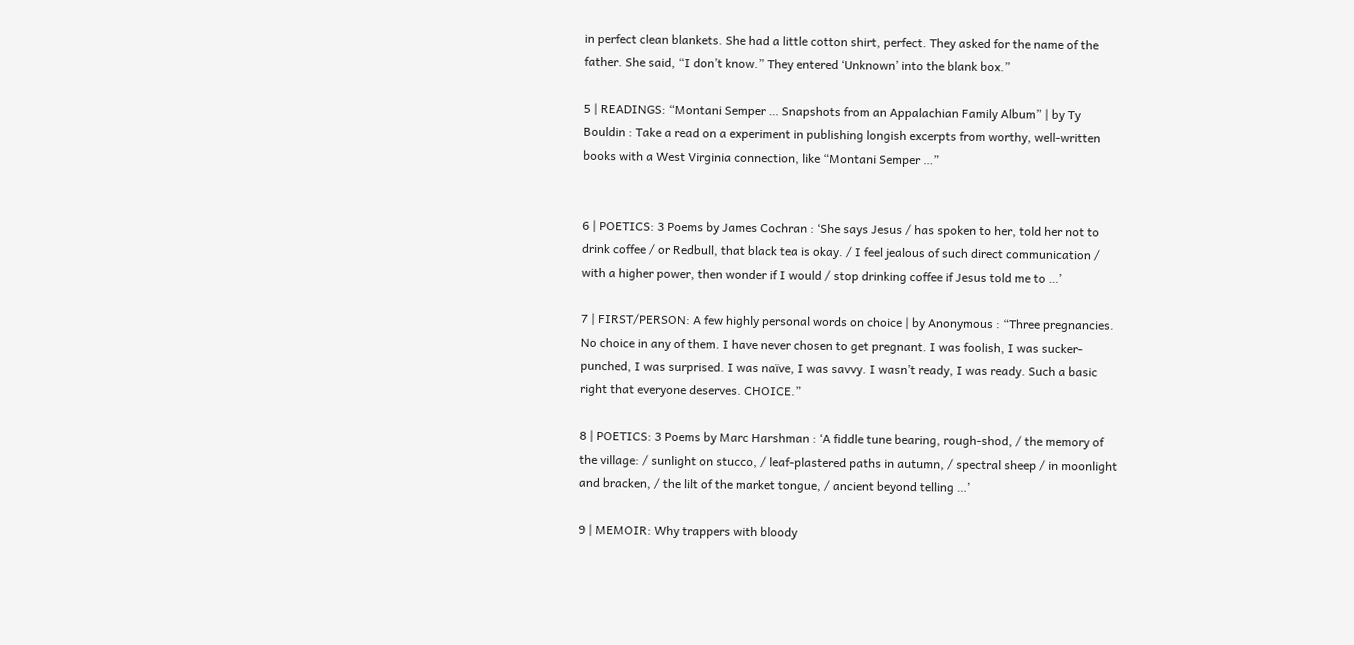in perfect clean blankets. She had a little cotton shirt, perfect. They asked for the name of the father. She said, “I don’t know.” They entered ‘Unknown’ into the blank box.”

5 | READINGS: “Montani Semper … Snapshots from an Appalachian Family Album” | by Ty Bouldin : Take a read on a experiment in publishing longish excerpts from worthy, well-written books with a West Virginia connection, like “Montani Semper …”


6 | POETICS: 3 Poems by James Cochran : ‘She says Jesus / has spoken to her, told her not to drink coffee / or Redbull, that black tea is okay. / I feel jealous of such direct communication / with a higher power, then wonder if I would / stop drinking coffee if Jesus told me to …’

7 | FIRST/PERSON: A few highly personal words on choice | by Anonymous : “Three pregnancies. No choice in any of them. I have never chosen to get pregnant. I was foolish, I was sucker-punched, I was surprised. I was naïve, I was savvy. I wasn’t ready, I was ready. Such a basic right that everyone deserves. CHOICE.”

8 | POETICS: 3 Poems by Marc Harshman : ‘A fiddle tune bearing, rough-shod, / the memory of the village: / sunlight on stucco, / leaf-plastered paths in autumn, / spectral sheep / in moonlight and bracken, / the lilt of the market tongue, / ancient beyond telling …’

9 | MEMOIR: Why trappers with bloody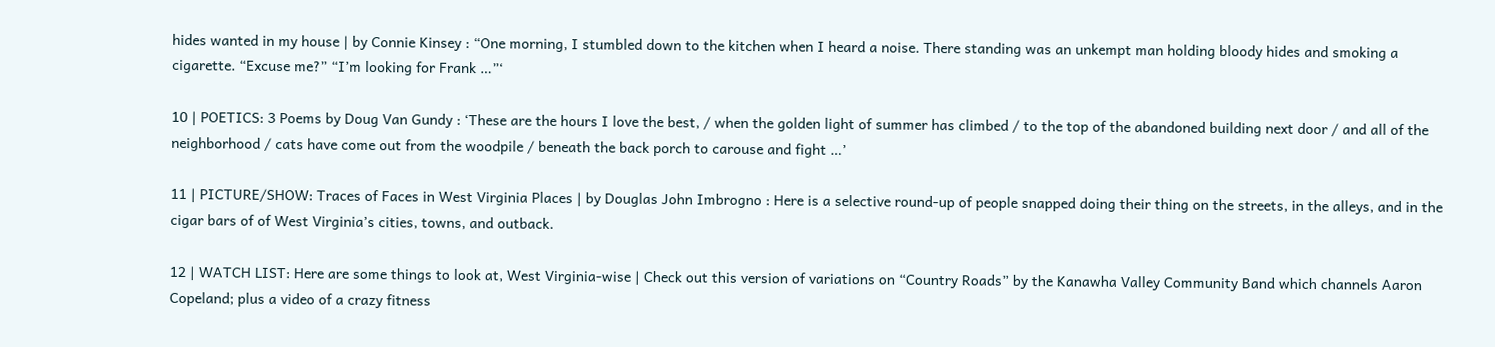hides wanted in my house | by Connie Kinsey : “One morning, I stumbled down to the kitchen when I heard a noise. There standing was an unkempt man holding bloody hides and smoking a cigarette. “Excuse me?” “I’m looking for Frank …”‘

10 | POETICS: 3 Poems by Doug Van Gundy : ‘These are the hours I love the best, / when the golden light of summer has climbed / to the top of the abandoned building next door / and all of the neighborhood / cats have come out from the woodpile / beneath the back porch to carouse and fight …’

11 | PICTURE/SHOW: Traces of Faces in West Virginia Places | by Douglas John Imbrogno : Here is a selective round-up of people snapped doing their thing on the streets, in the alleys, and in the cigar bars of of West Virginia’s cities, towns, and outback.

12 | WATCH LIST: Here are some things to look at, West Virginia-wise | Check out this version of variations on “Country Roads” by the Kanawha Valley Community Band which channels Aaron Copeland; plus a video of a crazy fitness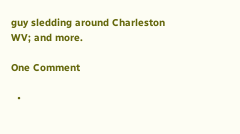guy sledding around Charleston WV; and more.

One Comment

  •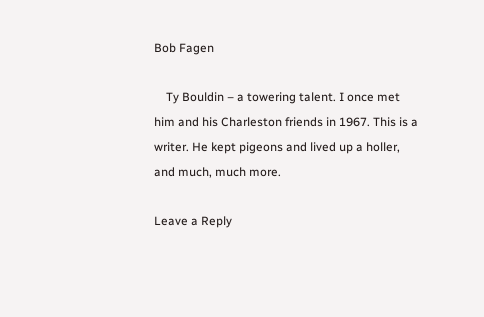Bob Fagen

    Ty Bouldin – a towering talent. I once met him and his Charleston friends in 1967. This is a writer. He kept pigeons and lived up a holler, and much, much more.

Leave a Reply